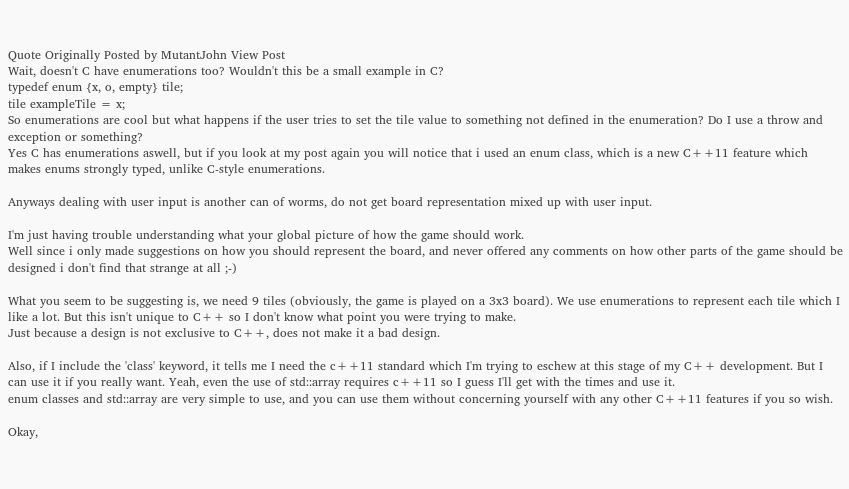Quote Originally Posted by MutantJohn View Post
Wait, doesn't C have enumerations too? Wouldn't this be a small example in C?
typedef enum {x, o, empty} tile;
tile exampleTile = x;
So enumerations are cool but what happens if the user tries to set the tile value to something not defined in the enumeration? Do I use a throw and exception or something?
Yes C has enumerations aswell, but if you look at my post again you will notice that i used an enum class, which is a new C++11 feature which makes enums strongly typed, unlike C-style enumerations.

Anyways dealing with user input is another can of worms, do not get board representation mixed up with user input.

I'm just having trouble understanding what your global picture of how the game should work.
Well since i only made suggestions on how you should represent the board, and never offered any comments on how other parts of the game should be designed i don't find that strange at all ;-)

What you seem to be suggesting is, we need 9 tiles (obviously, the game is played on a 3x3 board). We use enumerations to represent each tile which I like a lot. But this isn't unique to C++ so I don't know what point you were trying to make.
Just because a design is not exclusive to C++, does not make it a bad design.

Also, if I include the 'class' keyword, it tells me I need the c++11 standard which I'm trying to eschew at this stage of my C++ development. But I can use it if you really want. Yeah, even the use of std::array requires c++11 so I guess I'll get with the times and use it.
enum classes and std::array are very simple to use, and you can use them without concerning yourself with any other C++11 features if you so wish.

Okay,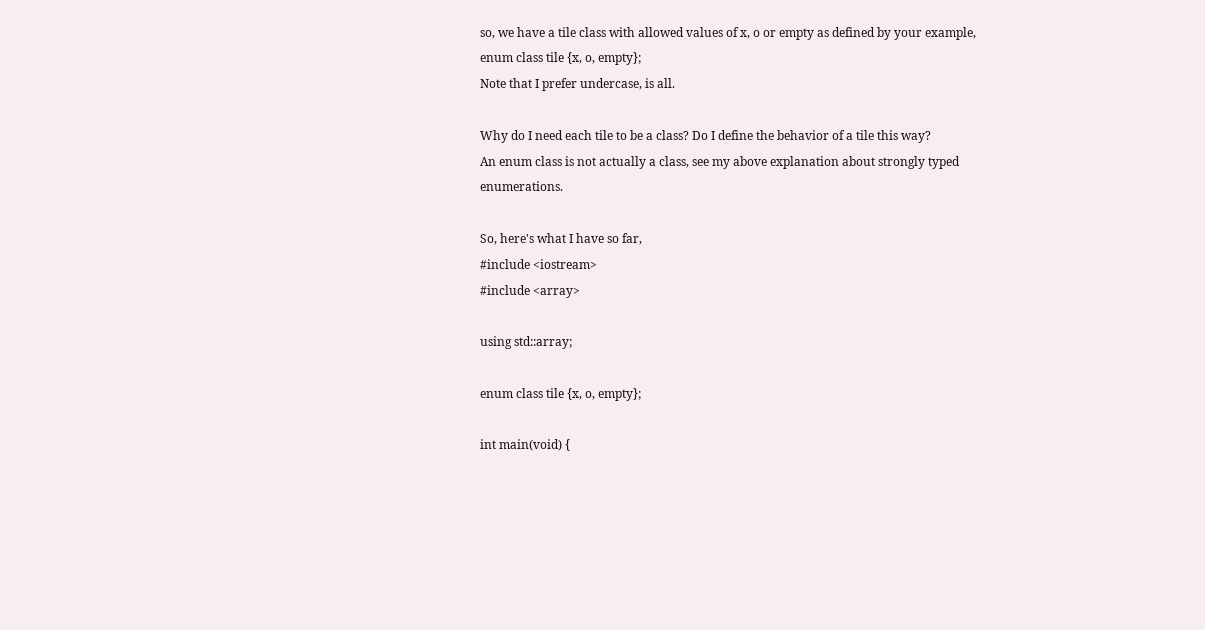so, we have a tile class with allowed values of x, o or empty as defined by your example,
enum class tile {x, o, empty};
Note that I prefer undercase, is all.

Why do I need each tile to be a class? Do I define the behavior of a tile this way?
An enum class is not actually a class, see my above explanation about strongly typed enumerations.

So, here's what I have so far,
#include <iostream>
#include <array>

using std::array;

enum class tile {x, o, empty};

int main(void) {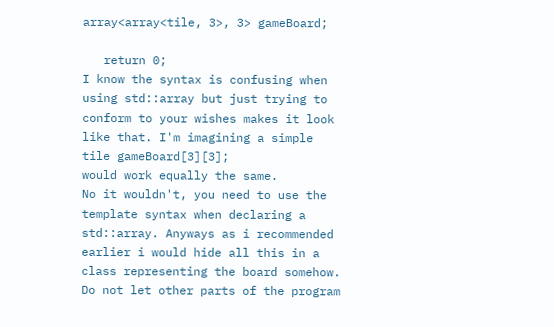array<array<tile, 3>, 3> gameBoard;

   return 0;
I know the syntax is confusing when using std::array but just trying to conform to your wishes makes it look like that. I'm imagining a simple
tile gameBoard[3][3];
would work equally the same.
No it wouldn't, you need to use the template syntax when declaring a std::array. Anyways as i recommended earlier i would hide all this in a class representing the board somehow. Do not let other parts of the program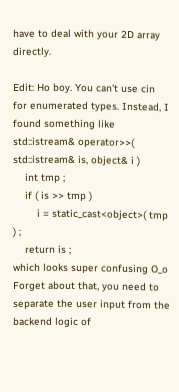have to deal with your 2D array directly.

Edit: Ho boy. You can't use cin for enumerated types. Instead, I found something like
std::istream& operator>>( std::istream& is, object& i )
    int tmp ;
    if ( is >> tmp )
        i = static_cast<object>( tmp ) ;
    return is ;
which looks super confusing O_o
Forget about that, you need to separate the user input from the backend logic of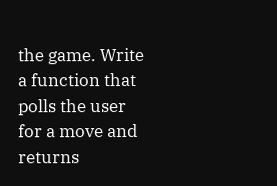the game. Write a function that polls the user for a move and returns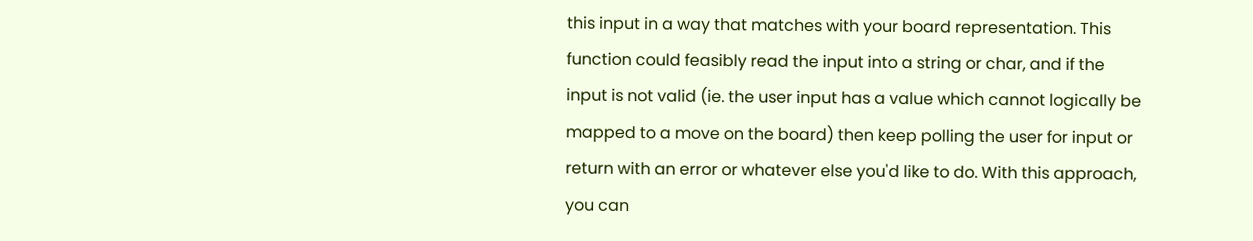this input in a way that matches with your board representation. This function could feasibly read the input into a string or char, and if the input is not valid (ie. the user input has a value which cannot logically be mapped to a move on the board) then keep polling the user for input or return with an error or whatever else you'd like to do. With this approach, you can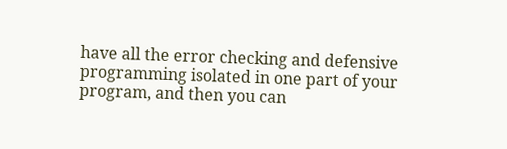have all the error checking and defensive programming isolated in one part of your program, and then you can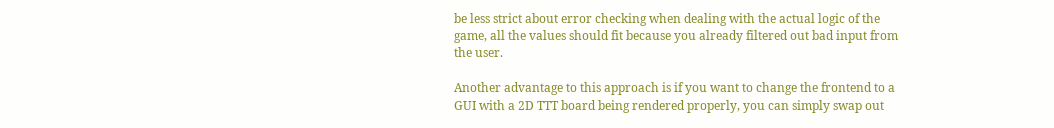be less strict about error checking when dealing with the actual logic of the game, all the values should fit because you already filtered out bad input from the user.

Another advantage to this approach is if you want to change the frontend to a GUI with a 2D TTT board being rendered properly, you can simply swap out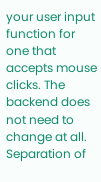your user input function for one that accepts mouse clicks. The backend does not need to change at all. Separation of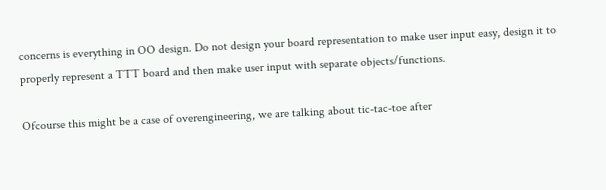concerns is everything in OO design. Do not design your board representation to make user input easy, design it to properly represent a TTT board and then make user input with separate objects/functions.

Ofcourse this might be a case of overengineering, we are talking about tic-tac-toe after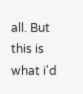all. But this is what i'd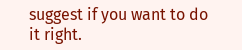suggest if you want to do it right.